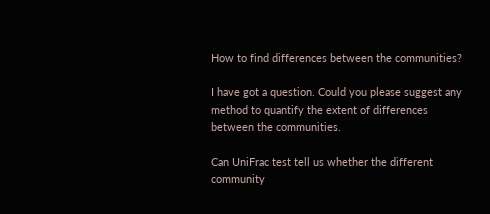How to find differences between the communities?

I have got a question. Could you please suggest any method to quantify the extent of differences between the communities.

Can UniFrac test tell us whether the different community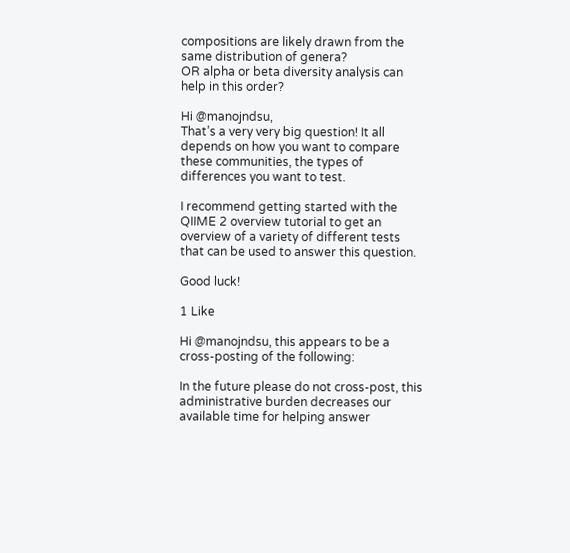compositions are likely drawn from the same distribution of genera?
OR alpha or beta diversity analysis can help in this order?

Hi @manojndsu,
That’s a very very big question! It all depends on how you want to compare these communities, the types of differences you want to test.

I recommend getting started with the QIIME 2 overview tutorial to get an overview of a variety of different tests that can be used to answer this question.

Good luck!

1 Like

Hi @manojndsu, this appears to be a cross-posting of the following:

In the future please do not cross-post, this administrative burden decreases our available time for helping answer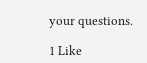your questions.

1 Like